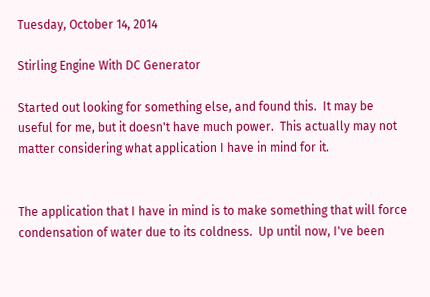Tuesday, October 14, 2014

Stirling Engine With DC Generator

Started out looking for something else, and found this.  It may be useful for me, but it doesn't have much power.  This actually may not matter considering what application I have in mind for it.


The application that I have in mind is to make something that will force condensation of water due to its coldness.  Up until now, I've been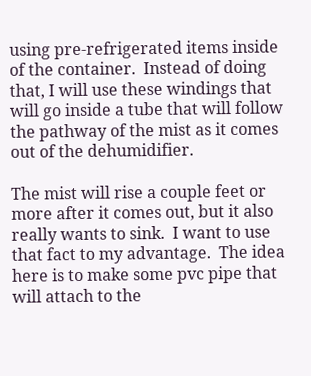using pre-refrigerated items inside of the container.  Instead of doing that, I will use these windings that will go inside a tube that will follow the pathway of the mist as it comes out of the dehumidifier.

The mist will rise a couple feet or more after it comes out, but it also really wants to sink.  I want to use that fact to my advantage.  The idea here is to make some pvc pipe that will attach to the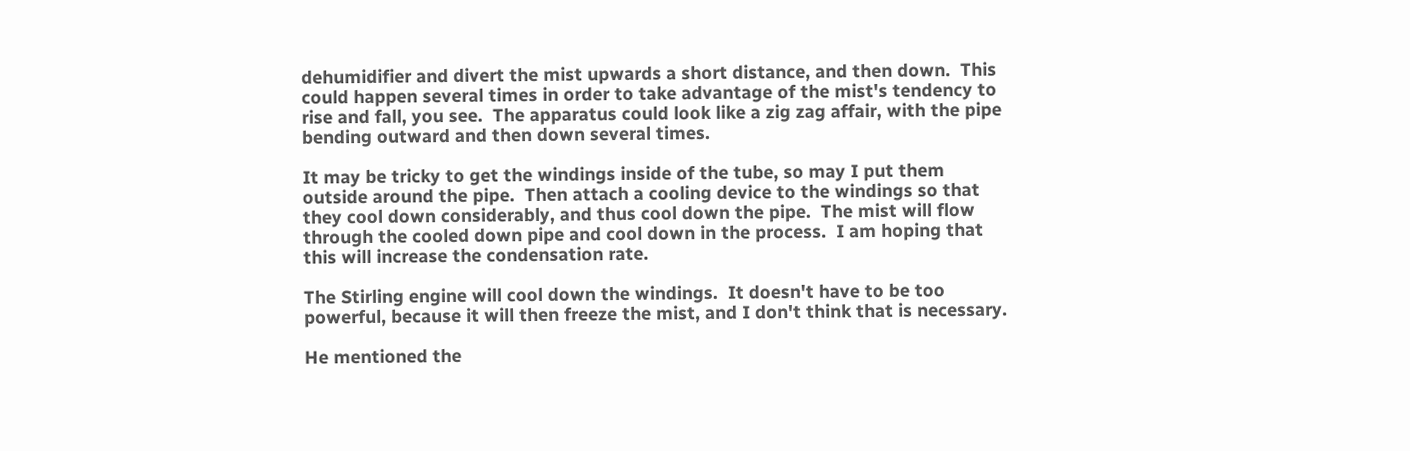dehumidifier and divert the mist upwards a short distance, and then down.  This could happen several times in order to take advantage of the mist's tendency to rise and fall, you see.  The apparatus could look like a zig zag affair, with the pipe bending outward and then down several times.

It may be tricky to get the windings inside of the tube, so may I put them outside around the pipe.  Then attach a cooling device to the windings so that they cool down considerably, and thus cool down the pipe.  The mist will flow through the cooled down pipe and cool down in the process.  I am hoping that this will increase the condensation rate.

The Stirling engine will cool down the windings.  It doesn't have to be too powerful, because it will then freeze the mist, and I don't think that is necessary.

He mentioned the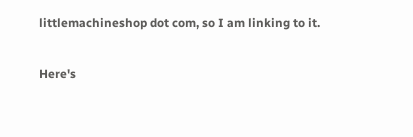littlemachineshop dot com, so I am linking to it.

Here's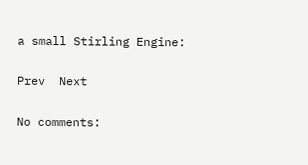a small Stirling Engine:

Prev  Next

No comments: